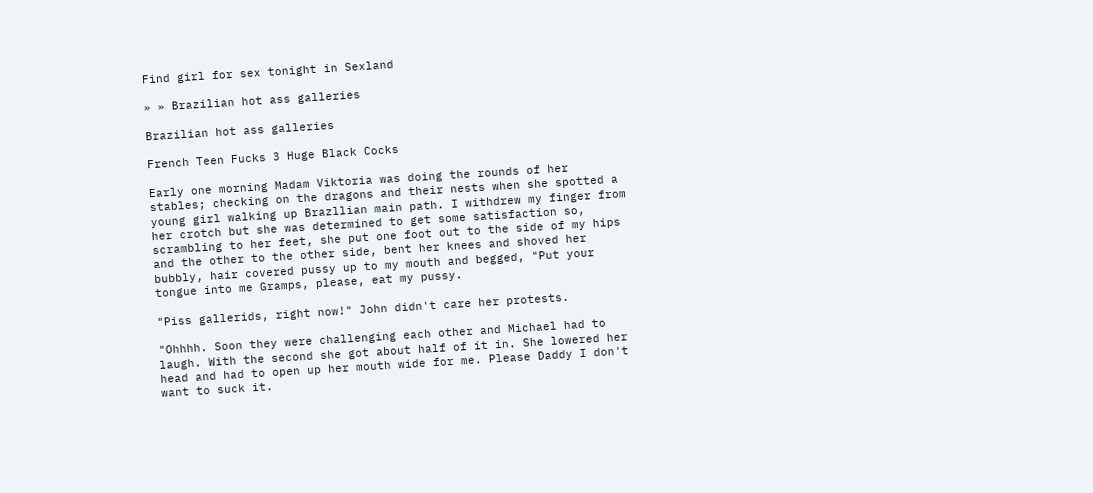Find girl for sex tonight in Sexland

» » Brazilian hot ass galleries

Brazilian hot ass galleries

French Teen Fucks 3 Huge Black Cocks

Early one morning Madam Viktoria was doing the rounds of her stables; checking on the dragons and their nests when she spotted a young girl walking up Brazllian main path. I withdrew my finger from her crotch but she was determined to get some satisfaction so, scrambling to her feet, she put one foot out to the side of my hips and the other to the other side, bent her knees and shoved her bubbly, hair covered pussy up to my mouth and begged, "Put your tongue into me Gramps, please, eat my pussy.

"Piss gallerids, right now!" John didn't care her protests.

"Ohhhh. Soon they were challenging each other and Michael had to laugh. With the second she got about half of it in. She lowered her head and had to open up her mouth wide for me. Please Daddy I don't want to suck it.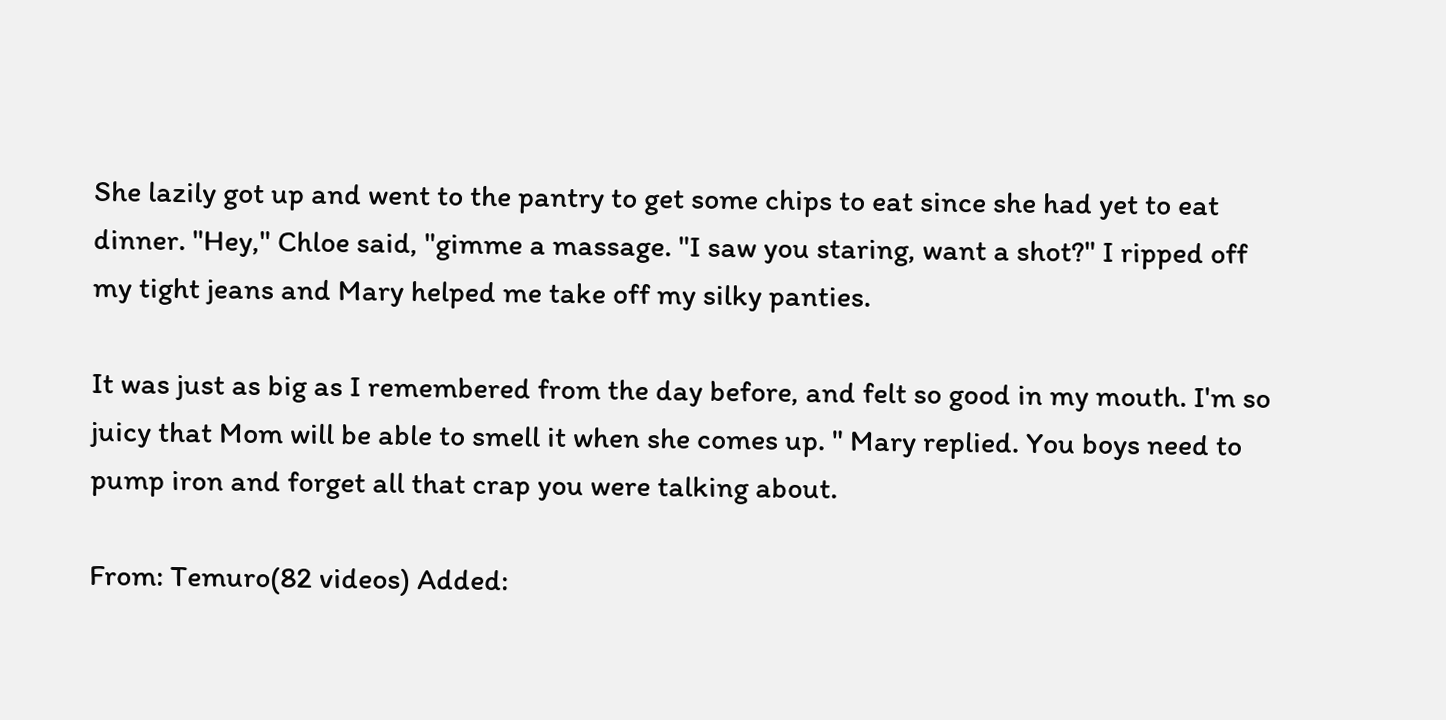She lazily got up and went to the pantry to get some chips to eat since she had yet to eat dinner. "Hey," Chloe said, "gimme a massage. "I saw you staring, want a shot?" I ripped off my tight jeans and Mary helped me take off my silky panties.

It was just as big as I remembered from the day before, and felt so good in my mouth. I'm so juicy that Mom will be able to smell it when she comes up. " Mary replied. You boys need to pump iron and forget all that crap you were talking about.

From: Temuro(82 videos) Added: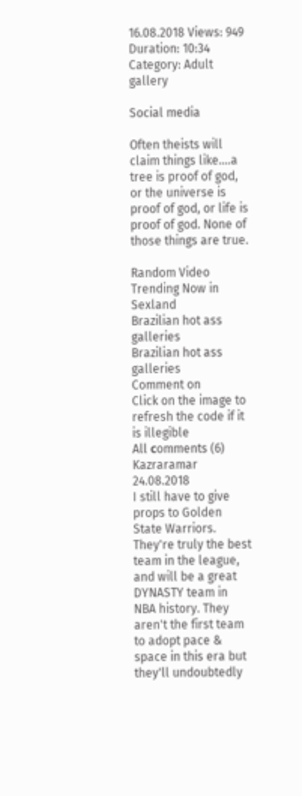16.08.2018 Views: 949 Duration: 10:34
Category: Adult gallery

Social media

Often theists will claim things like....a tree is proof of god, or the universe is proof of god, or life is proof of god. None of those things are true.

Random Video Trending Now in Sexland
Brazilian hot ass galleries
Brazilian hot ass galleries
Comment on
Click on the image to refresh the code if it is illegible
All сomments (6)
Kazraramar 24.08.2018
I still have to give props to Golden State Warriors. They're truly the best team in the league, and will be a great DYNASTY team in NBA history. They aren't the first team to adopt pace & space in this era but they'll undoubtedly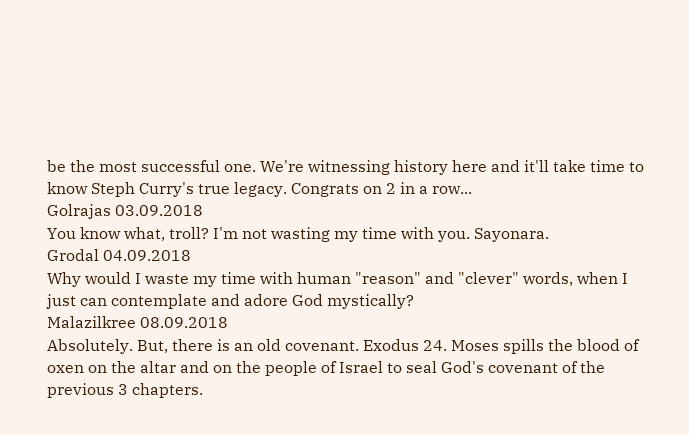be the most successful one. We're witnessing history here and it'll take time to know Steph Curry's true legacy. Congrats on 2 in a row...
Golrajas 03.09.2018
You know what, troll? I'm not wasting my time with you. Sayonara.
Grodal 04.09.2018
Why would I waste my time with human "reason" and "clever" words, when I just can contemplate and adore God mystically?
Malazilkree 08.09.2018
Absolutely. But, there is an old covenant. Exodus 24. Moses spills the blood of oxen on the altar and on the people of Israel to seal God's covenant of the previous 3 chapters.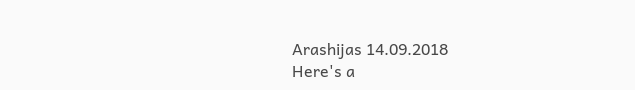Arashijas 14.09.2018
Here's a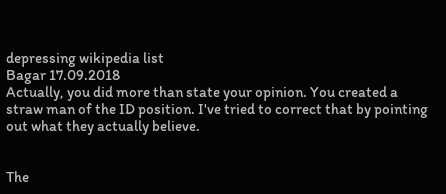depressing wikipedia list
Bagar 17.09.2018
Actually, you did more than state your opinion. You created a straw man of the ID position. I've tried to correct that by pointing out what they actually believe.


The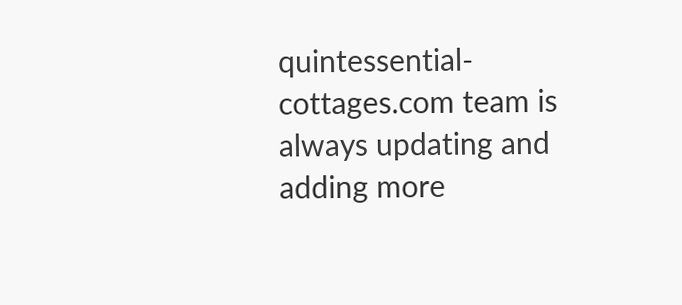quintessential-cottages.com team is always updating and adding more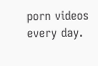porn videos every day.